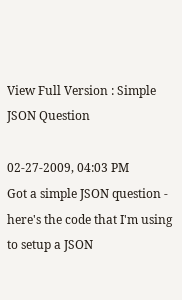View Full Version : Simple JSON Question

02-27-2009, 04:03 PM
Got a simple JSON question - here's the code that I'm using to setup a JSON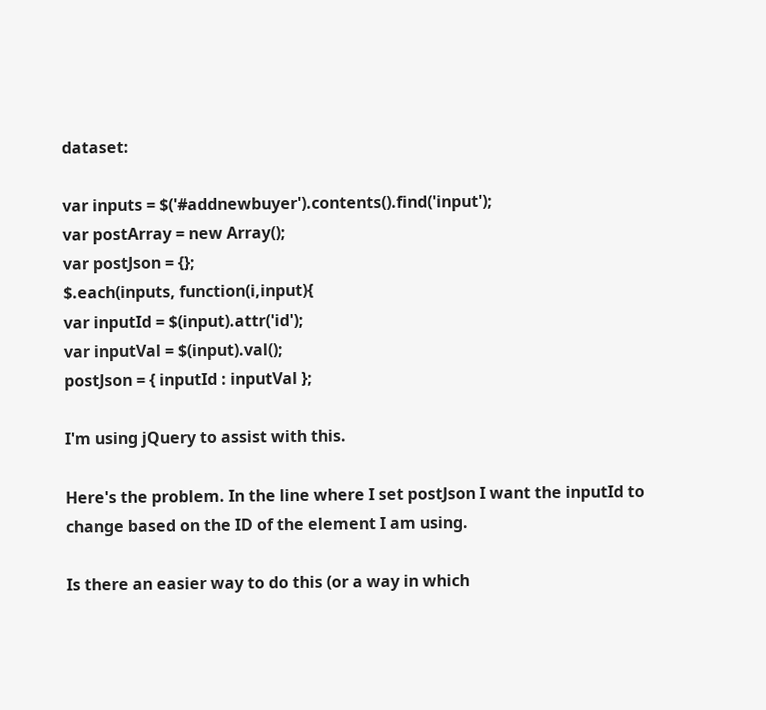dataset:

var inputs = $('#addnewbuyer').contents().find('input');
var postArray = new Array();
var postJson = {};
$.each(inputs, function(i,input){
var inputId = $(input).attr('id');
var inputVal = $(input).val();
postJson = { inputId : inputVal };

I'm using jQuery to assist with this.

Here's the problem. In the line where I set postJson I want the inputId to change based on the ID of the element I am using.

Is there an easier way to do this (or a way in which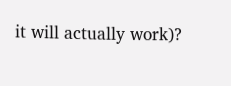it will actually work)?